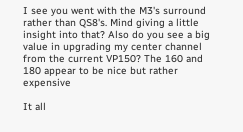I see you went with the M3's surround rather than QS8's. Mind giving a little insight into that? Also do you see a big value in upgrading my center channel from the current VP150? The 160 and 180 appear to be nice but rather expensive

It all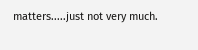matters.....just not very much.